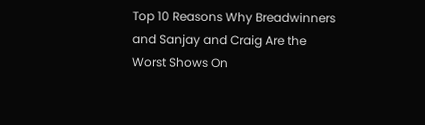Top 10 Reasons Why Breadwinners and Sanjay and Craig Are the Worst Shows On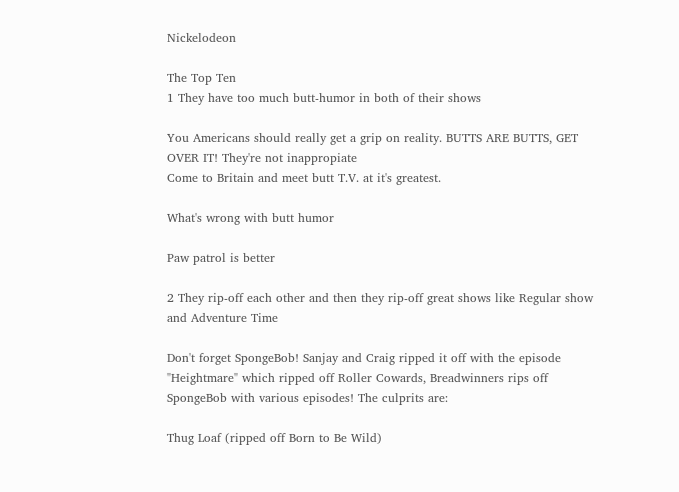Nickelodeon

The Top Ten
1 They have too much butt-humor in both of their shows

You Americans should really get a grip on reality. BUTTS ARE BUTTS, GET OVER IT! They're not inappropiate
Come to Britain and meet butt T.V. at it's greatest.

What's wrong with butt humor

Paw patrol is better

2 They rip-off each other and then they rip-off great shows like Regular show and Adventure Time

Don't forget SpongeBob! Sanjay and Craig ripped it off with the episode "Heightmare" which ripped off Roller Cowards, Breadwinners rips off SpongeBob with various episodes! The culprits are:

Thug Loaf (ripped off Born to Be Wild)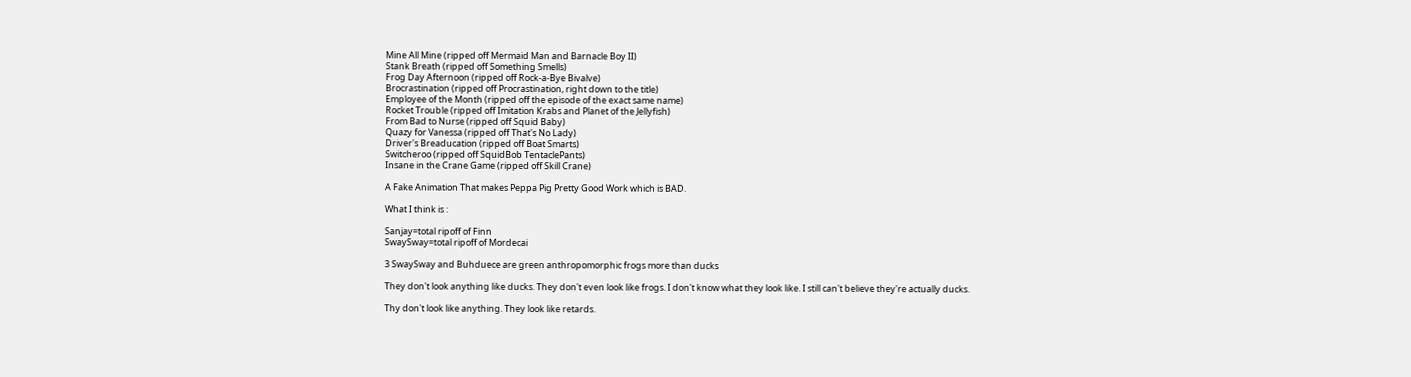Mine All Mine (ripped off Mermaid Man and Barnacle Boy II)
Stank Breath (ripped off Something Smells)
Frog Day Afternoon (ripped off Rock-a-Bye Bivalve)
Brocrastination (ripped off Procrastination, right down to the title)
Employee of the Month (ripped off the episode of the exact same name)
Rocket Trouble (ripped off Imitation Krabs and Planet of the Jellyfish)
From Bad to Nurse (ripped off Squid Baby)
Quazy for Vanessa (ripped off That's No Lady)
Driver's Breaducation (ripped off Boat Smarts)
Switcheroo (ripped off SquidBob TentaclePants)
Insane in the Crane Game (ripped off Skill Crane)

A Fake Animation That makes Peppa Pig Pretty Good Work which is BAD.

What I think is :

Sanjay=total ripoff of Finn
SwaySway=total ripoff of Mordecai

3 SwaySway and Buhduece are green anthropomorphic frogs more than ducks

They don't look anything like ducks. They don't even look like frogs. I don't know what they look like. I still can't believe they're actually ducks.

Thy don't look like anything. They look like retards.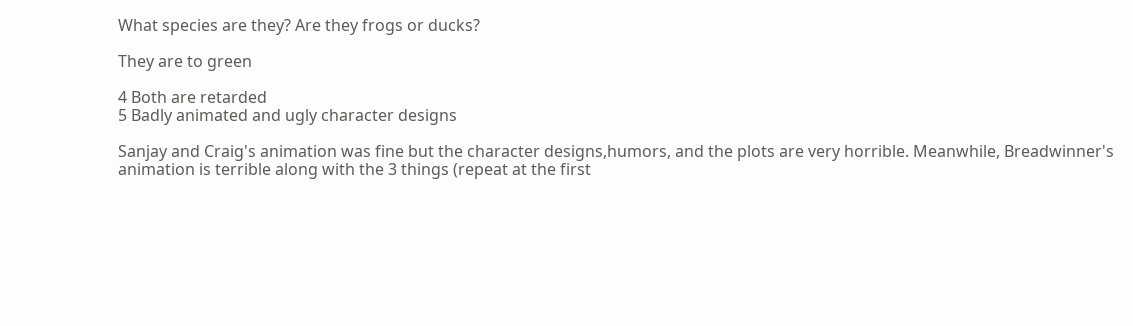What species are they? Are they frogs or ducks?

They are to green

4 Both are retarded
5 Badly animated and ugly character designs

Sanjay and Craig's animation was fine but the character designs,humors, and the plots are very horrible. Meanwhile, Breadwinner's animation is terrible along with the 3 things (repeat at the first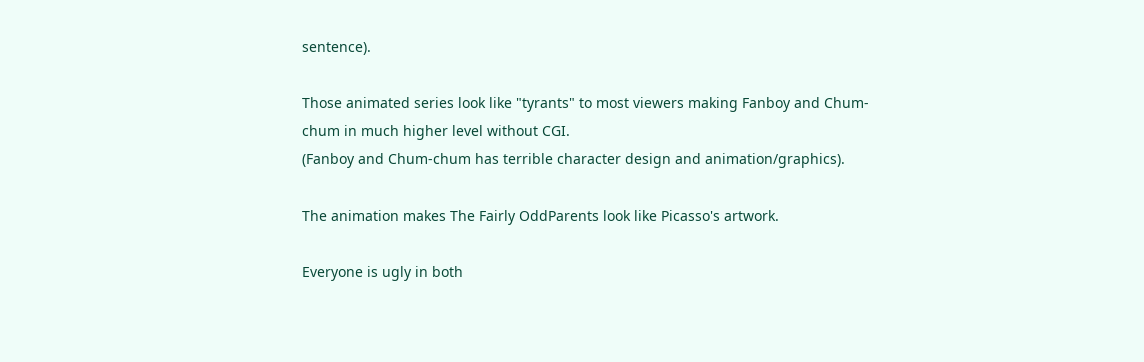sentence).

Those animated series look like "tyrants" to most viewers making Fanboy and Chum-chum in much higher level without CGI.
(Fanboy and Chum-chum has terrible character design and animation/graphics).

The animation makes The Fairly OddParents look like Picasso's artwork.

Everyone is ugly in both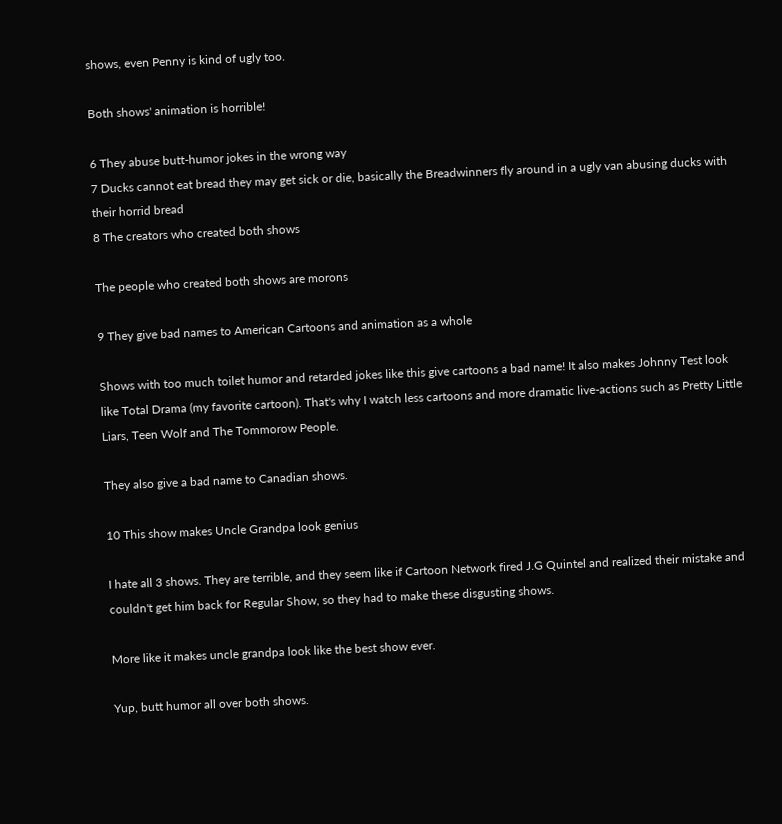shows, even Penny is kind of ugly too.

Both shows' animation is horrible!

6 They abuse butt-humor jokes in the wrong way
7 Ducks cannot eat bread they may get sick or die, basically the Breadwinners fly around in a ugly van abusing ducks with their horrid bread
8 The creators who created both shows

The people who created both shows are morons

9 They give bad names to American Cartoons and animation as a whole

Shows with too much toilet humor and retarded jokes like this give cartoons a bad name! It also makes Johnny Test look like Total Drama (my favorite cartoon). That's why I watch less cartoons and more dramatic live-actions such as Pretty Little Liars, Teen Wolf and The Tommorow People.

They also give a bad name to Canadian shows.

10 This show makes Uncle Grandpa look genius

I hate all 3 shows. They are terrible, and they seem like if Cartoon Network fired J.G Quintel and realized their mistake and couldn't get him back for Regular Show, so they had to make these disgusting shows.

More like it makes uncle grandpa look like the best show ever.

Yup, butt humor all over both shows.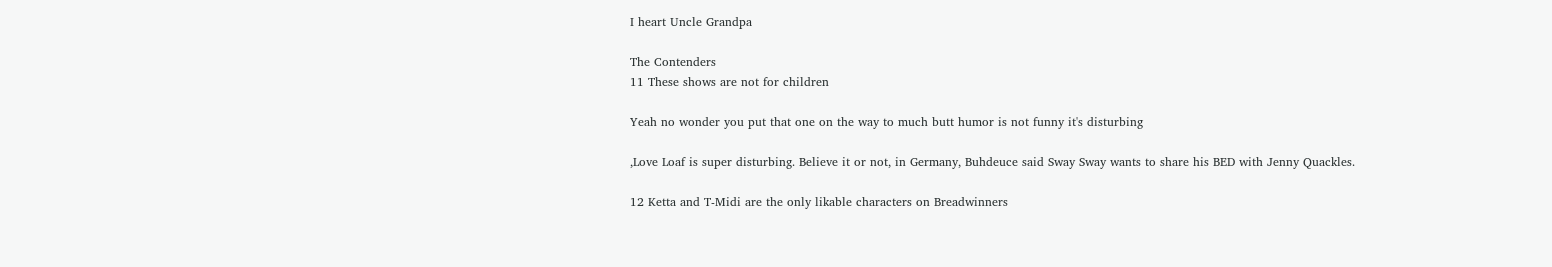I heart Uncle Grandpa

The Contenders
11 These shows are not for children

Yeah no wonder you put that one on the way to much butt humor is not funny it's disturbing

,Love Loaf is super disturbing. Believe it or not, in Germany, Buhdeuce said Sway Sway wants to share his BED with Jenny Quackles.

12 Ketta and T-Midi are the only likable characters on Breadwinners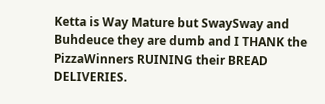Ketta is Way Mature but SwaySway and Buhdeuce they are dumb and I THANK the PizzaWinners RUINING their BREAD DELIVERIES.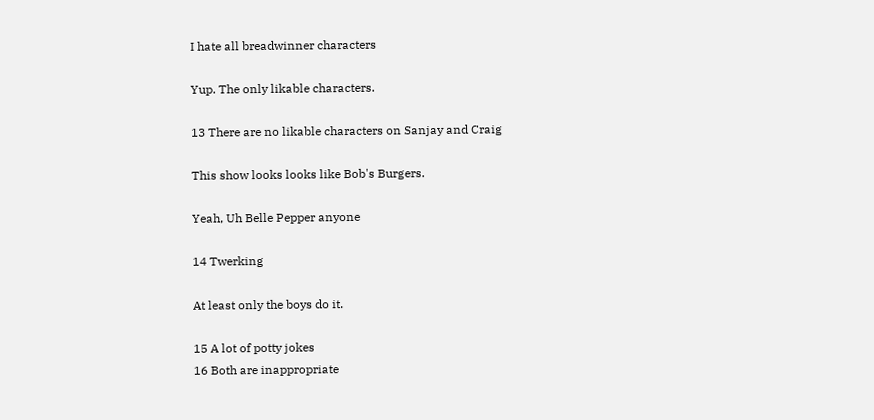I hate all breadwinner characters

Yup. The only likable characters.

13 There are no likable characters on Sanjay and Craig

This show looks looks like Bob's Burgers.

Yeah, Uh Belle Pepper anyone

14 Twerking

At least only the boys do it.

15 A lot of potty jokes
16 Both are inappropriate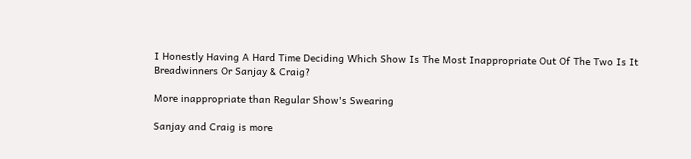I Honestly Having A Hard Time Deciding Which Show Is The Most Inappropriate Out Of The Two Is It Breadwinners Or Sanjay & Craig?

More inappropriate than Regular Show's Swearing

Sanjay and Craig is more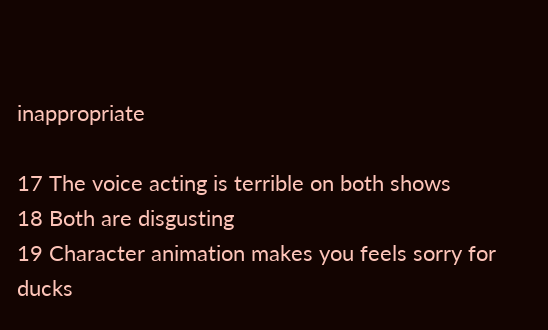inappropriate

17 The voice acting is terrible on both shows
18 Both are disgusting
19 Character animation makes you feels sorry for ducks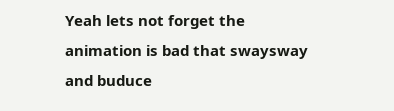Yeah lets not forget the animation is bad that swaysway and buduce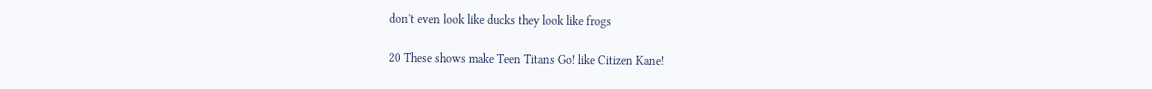don't even look like ducks they look like frogs

20 These shows make Teen Titans Go! like Citizen Kane!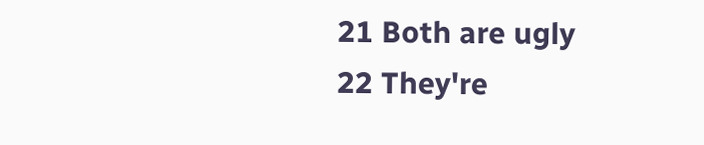21 Both are ugly
22 They're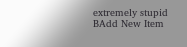extremely stupid
BAdd New Item